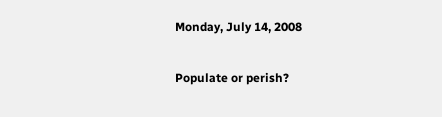Monday, July 14, 2008

Populate or perish?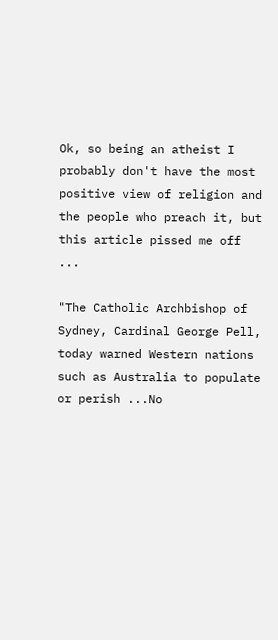Ok, so being an atheist I probably don't have the most positive view of religion and the people who preach it, but this article pissed me off ...

"The Catholic Archbishop of Sydney, Cardinal George Pell, today warned Western nations such as Australia to populate or perish ...No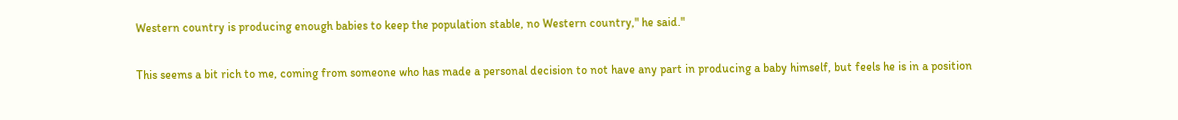Western country is producing enough babies to keep the population stable, no Western country," he said."

This seems a bit rich to me, coming from someone who has made a personal decision to not have any part in producing a baby himself, but feels he is in a position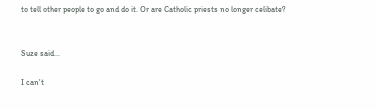to tell other people to go and do it. Or are Catholic priests no longer celibate?


Suze said...

I can't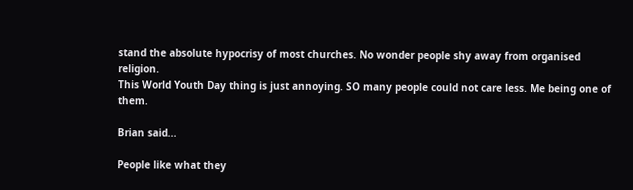stand the absolute hypocrisy of most churches. No wonder people shy away from organised religion.
This World Youth Day thing is just annoying. SO many people could not care less. Me being one of them.

Brian said...

People like what they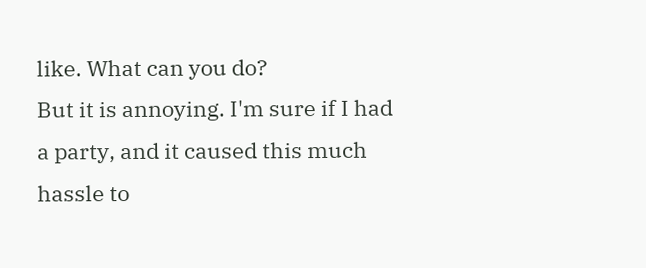like. What can you do?
But it is annoying. I'm sure if I had a party, and it caused this much hassle to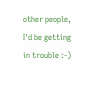other people, I'd be getting in trouble :-)